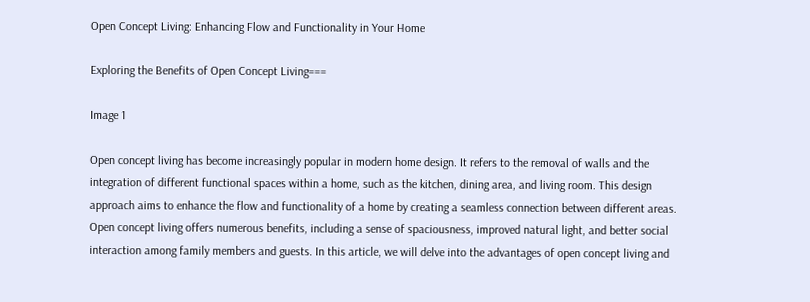Open Concept Living: Enhancing Flow and Functionality in Your Home

Exploring the Benefits of Open Concept Living===

Image 1

Open concept living has become increasingly popular in modern home design. It refers to the removal of walls and the integration of different functional spaces within a home, such as the kitchen, dining area, and living room. This design approach aims to enhance the flow and functionality of a home by creating a seamless connection between different areas. Open concept living offers numerous benefits, including a sense of spaciousness, improved natural light, and better social interaction among family members and guests. In this article, we will delve into the advantages of open concept living and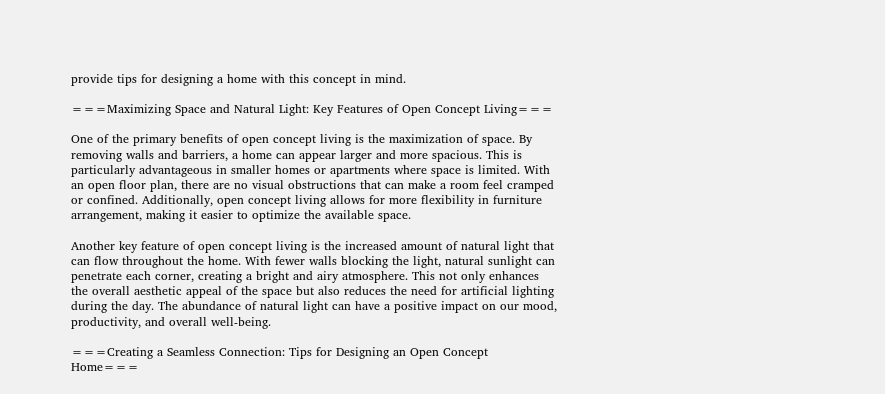provide tips for designing a home with this concept in mind.

===Maximizing Space and Natural Light: Key Features of Open Concept Living===

One of the primary benefits of open concept living is the maximization of space. By removing walls and barriers, a home can appear larger and more spacious. This is particularly advantageous in smaller homes or apartments where space is limited. With an open floor plan, there are no visual obstructions that can make a room feel cramped or confined. Additionally, open concept living allows for more flexibility in furniture arrangement, making it easier to optimize the available space.

Another key feature of open concept living is the increased amount of natural light that can flow throughout the home. With fewer walls blocking the light, natural sunlight can penetrate each corner, creating a bright and airy atmosphere. This not only enhances the overall aesthetic appeal of the space but also reduces the need for artificial lighting during the day. The abundance of natural light can have a positive impact on our mood, productivity, and overall well-being.

===Creating a Seamless Connection: Tips for Designing an Open Concept Home===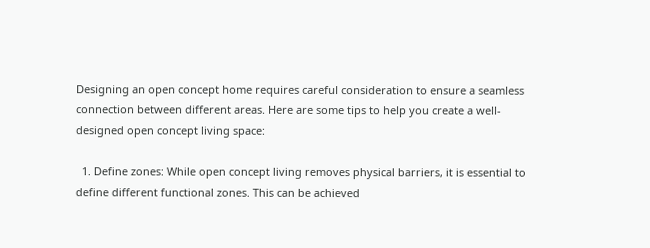Designing an open concept home requires careful consideration to ensure a seamless connection between different areas. Here are some tips to help you create a well-designed open concept living space:

  1. Define zones: While open concept living removes physical barriers, it is essential to define different functional zones. This can be achieved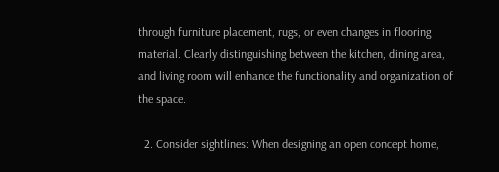through furniture placement, rugs, or even changes in flooring material. Clearly distinguishing between the kitchen, dining area, and living room will enhance the functionality and organization of the space.

  2. Consider sightlines: When designing an open concept home,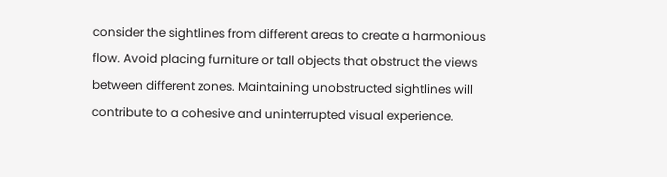consider the sightlines from different areas to create a harmonious flow. Avoid placing furniture or tall objects that obstruct the views between different zones. Maintaining unobstructed sightlines will contribute to a cohesive and uninterrupted visual experience.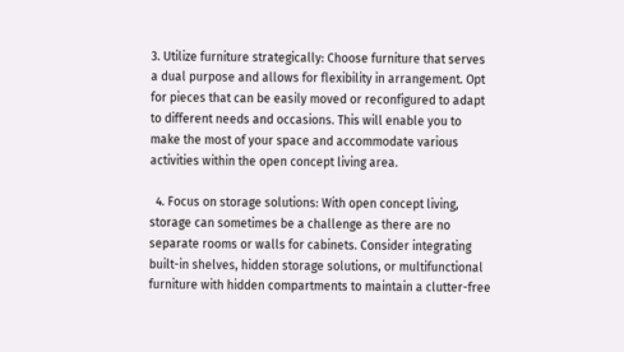3. Utilize furniture strategically: Choose furniture that serves a dual purpose and allows for flexibility in arrangement. Opt for pieces that can be easily moved or reconfigured to adapt to different needs and occasions. This will enable you to make the most of your space and accommodate various activities within the open concept living area.

  4. Focus on storage solutions: With open concept living, storage can sometimes be a challenge as there are no separate rooms or walls for cabinets. Consider integrating built-in shelves, hidden storage solutions, or multifunctional furniture with hidden compartments to maintain a clutter-free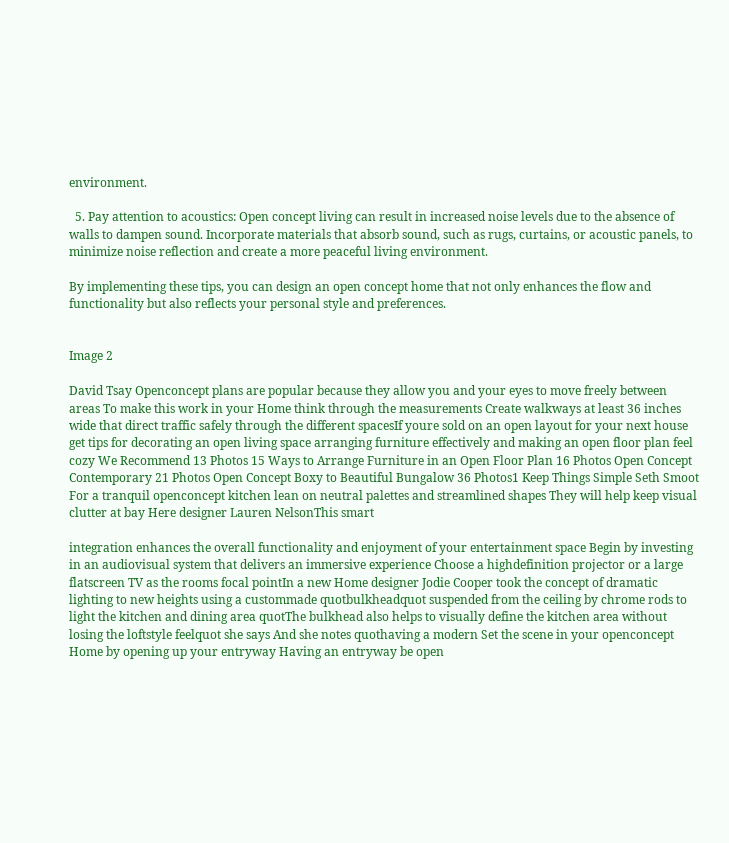environment.

  5. Pay attention to acoustics: Open concept living can result in increased noise levels due to the absence of walls to dampen sound. Incorporate materials that absorb sound, such as rugs, curtains, or acoustic panels, to minimize noise reflection and create a more peaceful living environment.

By implementing these tips, you can design an open concept home that not only enhances the flow and functionality but also reflects your personal style and preferences.


Image 2

David Tsay Openconcept plans are popular because they allow you and your eyes to move freely between areas To make this work in your Home think through the measurements Create walkways at least 36 inches wide that direct traffic safely through the different spacesIf youre sold on an open layout for your next house get tips for decorating an open living space arranging furniture effectively and making an open floor plan feel cozy We Recommend 13 Photos 15 Ways to Arrange Furniture in an Open Floor Plan 16 Photos Open Concept Contemporary 21 Photos Open Concept Boxy to Beautiful Bungalow 36 Photos1 Keep Things Simple Seth Smoot For a tranquil openconcept kitchen lean on neutral palettes and streamlined shapes They will help keep visual clutter at bay Here designer Lauren NelsonThis smart

integration enhances the overall functionality and enjoyment of your entertainment space Begin by investing in an audiovisual system that delivers an immersive experience Choose a highdefinition projector or a large flatscreen TV as the rooms focal pointIn a new Home designer Jodie Cooper took the concept of dramatic lighting to new heights using a custommade quotbulkheadquot suspended from the ceiling by chrome rods to light the kitchen and dining area quotThe bulkhead also helps to visually define the kitchen area without losing the loftstyle feelquot she says And she notes quothaving a modern Set the scene in your openconcept Home by opening up your entryway Having an entryway be open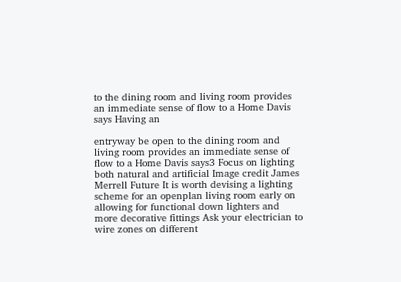to the dining room and living room provides an immediate sense of flow to a Home Davis says Having an

entryway be open to the dining room and living room provides an immediate sense of flow to a Home Davis says3 Focus on lighting both natural and artificial Image credit James Merrell Future It is worth devising a lighting scheme for an openplan living room early on allowing for functional down lighters and more decorative fittings Ask your electrician to wire zones on different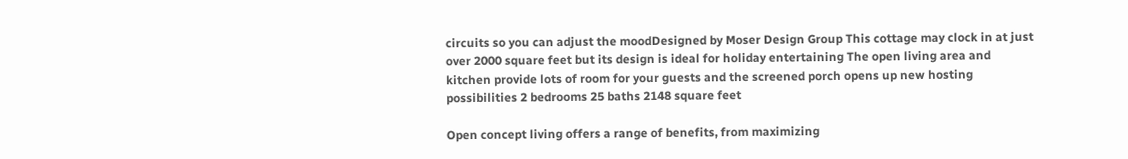circuits so you can adjust the moodDesigned by Moser Design Group This cottage may clock in at just over 2000 square feet but its design is ideal for holiday entertaining The open living area and kitchen provide lots of room for your guests and the screened porch opens up new hosting possibilities 2 bedrooms 25 baths 2148 square feet

Open concept living offers a range of benefits, from maximizing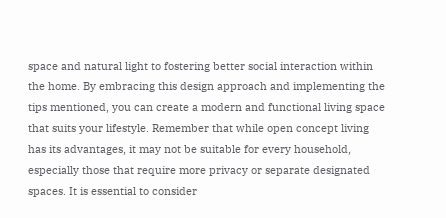space and natural light to fostering better social interaction within the home. By embracing this design approach and implementing the tips mentioned, you can create a modern and functional living space that suits your lifestyle. Remember that while open concept living has its advantages, it may not be suitable for every household, especially those that require more privacy or separate designated spaces. It is essential to consider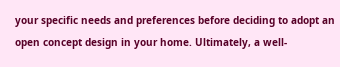your specific needs and preferences before deciding to adopt an open concept design in your home. Ultimately, a well-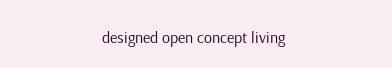designed open concept living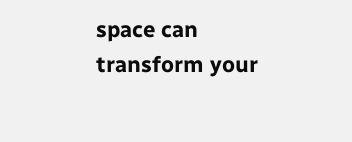space can transform your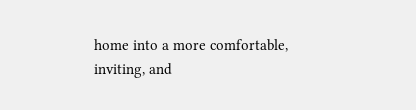home into a more comfortable, inviting, and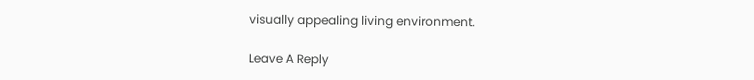visually appealing living environment.

Leave A Reply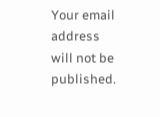Your email address will not be published.